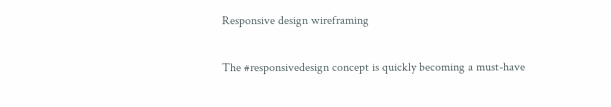Responsive design wireframing

The #responsivedesign concept is quickly becoming a must-have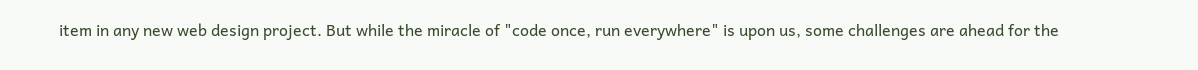item in any new web design project. But while the miracle of "code once, run everywhere" is upon us, some challenges are ahead for the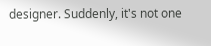designer. Suddenly, it's not one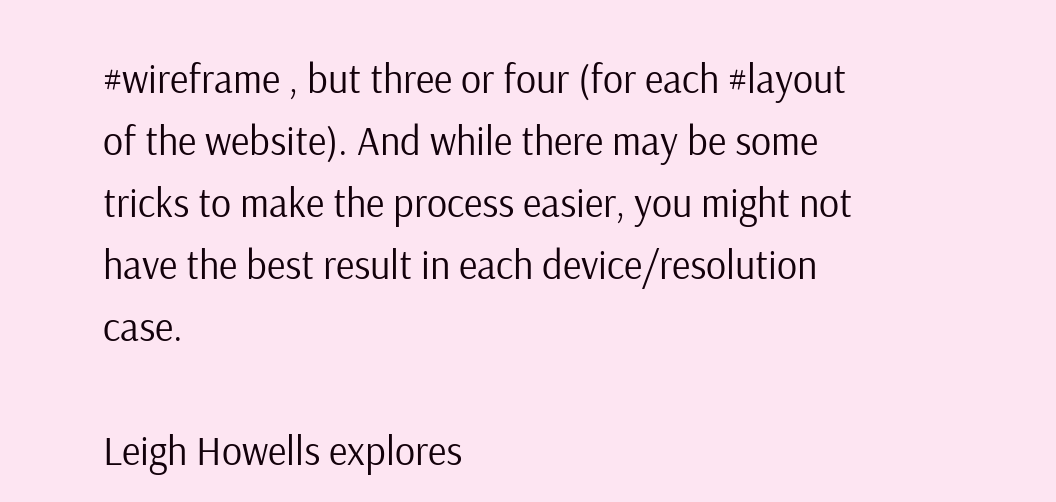#wireframe , but three or four (for each #layout of the website). And while there may be some tricks to make the process easier, you might not have the best result in each device/resolution case.

Leigh Howells explores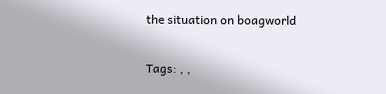the situation on boagworld

Tags: , ,